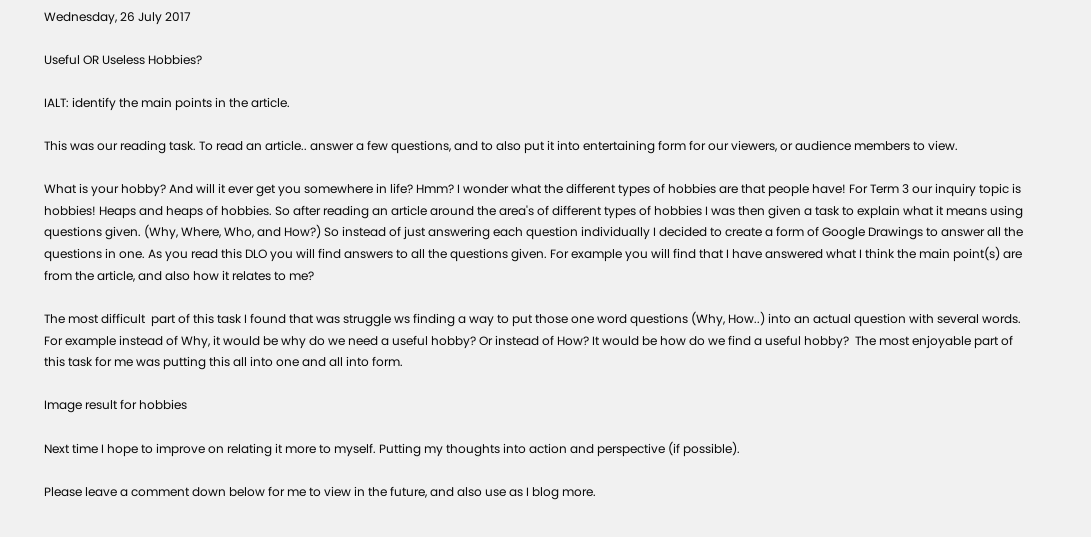Wednesday, 26 July 2017

Useful OR Useless Hobbies?

IALT: identify the main points in the article.

This was our reading task. To read an article.. answer a few questions, and to also put it into entertaining form for our viewers, or audience members to view.

What is your hobby? And will it ever get you somewhere in life? Hmm? I wonder what the different types of hobbies are that people have! For Term 3 our inquiry topic is hobbies! Heaps and heaps of hobbies. So after reading an article around the area's of different types of hobbies I was then given a task to explain what it means using questions given. (Why, Where, Who, and How?) So instead of just answering each question individually I decided to create a form of Google Drawings to answer all the questions in one. As you read this DLO you will find answers to all the questions given. For example you will find that I have answered what I think the main point(s) are from the article, and also how it relates to me?

The most difficult  part of this task I found that was struggle ws finding a way to put those one word questions (Why, How..) into an actual question with several words. For example instead of Why, it would be why do we need a useful hobby? Or instead of How? It would be how do we find a useful hobby?  The most enjoyable part of this task for me was putting this all into one and all into form.

Image result for hobbies

Next time I hope to improve on relating it more to myself. Putting my thoughts into action and perspective (if possible).

Please leave a comment down below for me to view in the future, and also use as I blog more.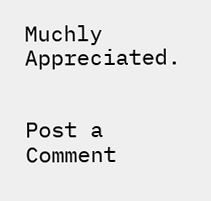Muchly Appreciated.


Post a Comment